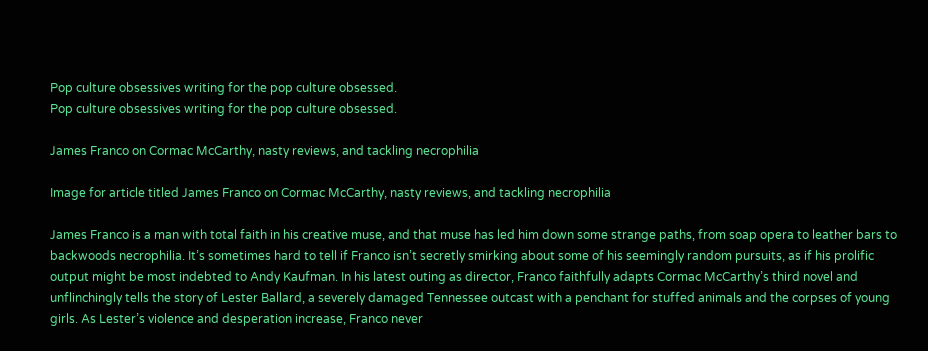Pop culture obsessives writing for the pop culture obsessed.
Pop culture obsessives writing for the pop culture obsessed.

James Franco on Cormac McCarthy, nasty reviews, and tackling necrophilia

Image for article titled James Franco on Cormac McCarthy, nasty reviews, and tackling necrophilia

James Franco is a man with total faith in his creative muse, and that muse has led him down some strange paths, from soap opera to leather bars to backwoods necrophilia. It’s sometimes hard to tell if Franco isn’t secretly smirking about some of his seemingly random pursuits, as if his prolific output might be most indebted to Andy Kaufman. In his latest outing as director, Franco faithfully adapts Cormac McCarthy’s third novel and unflinchingly tells the story of Lester Ballard, a severely damaged Tennessee outcast with a penchant for stuffed animals and the corpses of young girls. As Lester’s violence and desperation increase, Franco never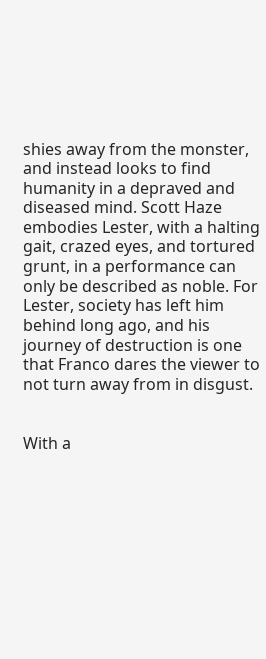shies away from the monster, and instead looks to find humanity in a depraved and diseased mind. Scott Haze embodies Lester, with a halting gait, crazed eyes, and tortured grunt, in a performance can only be described as noble. For Lester, society has left him behind long ago, and his journey of destruction is one that Franco dares the viewer to not turn away from in disgust.


With a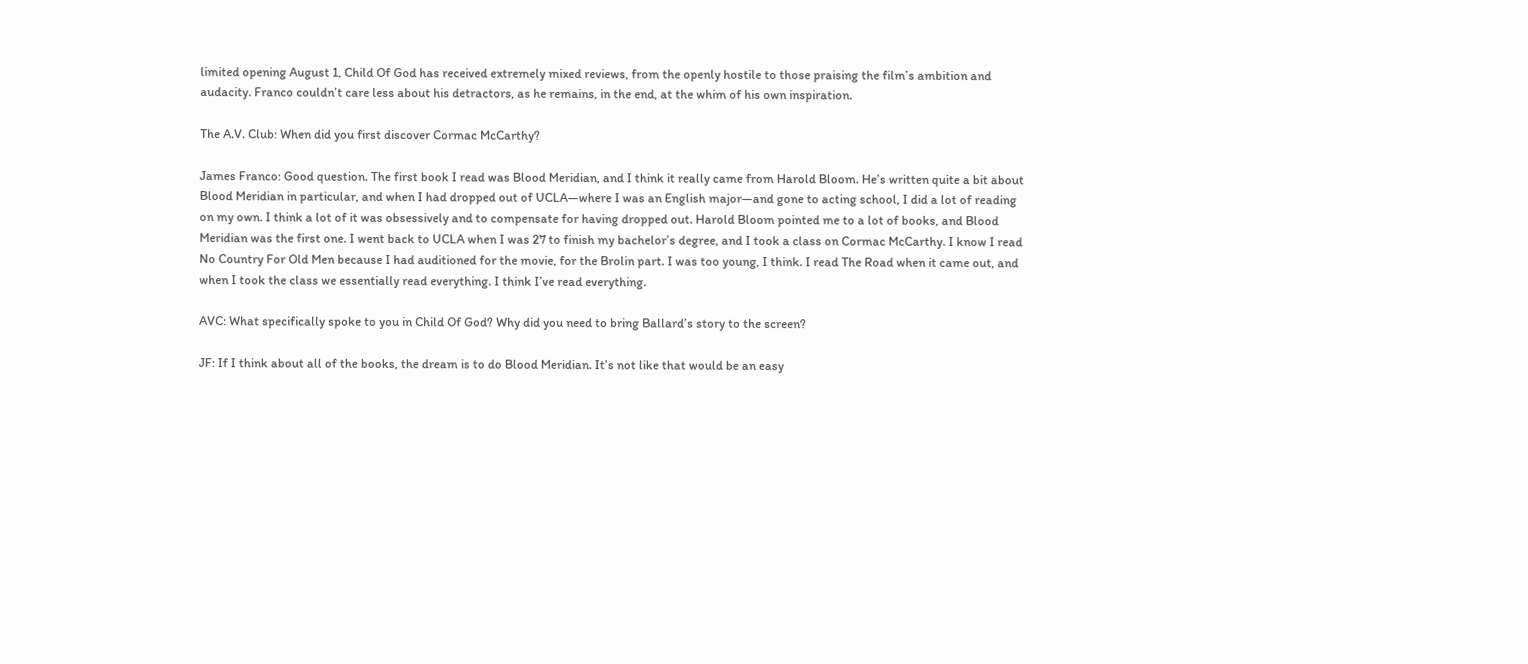limited opening August 1, Child Of God has received extremely mixed reviews, from the openly hostile to those praising the film’s ambition and audacity. Franco couldn’t care less about his detractors, as he remains, in the end, at the whim of his own inspiration.

The A.V. Club: When did you first discover Cormac McCarthy?

James Franco: Good question. The first book I read was Blood Meridian, and I think it really came from Harold Bloom. He’s written quite a bit about Blood Meridian in particular, and when I had dropped out of UCLA—where I was an English major—and gone to acting school, I did a lot of reading on my own. I think a lot of it was obsessively and to compensate for having dropped out. Harold Bloom pointed me to a lot of books, and Blood Meridian was the first one. I went back to UCLA when I was 27 to finish my bachelor’s degree, and I took a class on Cormac McCarthy. I know I read No Country For Old Men because I had auditioned for the movie, for the Brolin part. I was too young, I think. I read The Road when it came out, and when I took the class we essentially read everything. I think I’ve read everything.

AVC: What specifically spoke to you in Child Of God? Why did you need to bring Ballard’s story to the screen?

JF: If I think about all of the books, the dream is to do Blood Meridian. It’s not like that would be an easy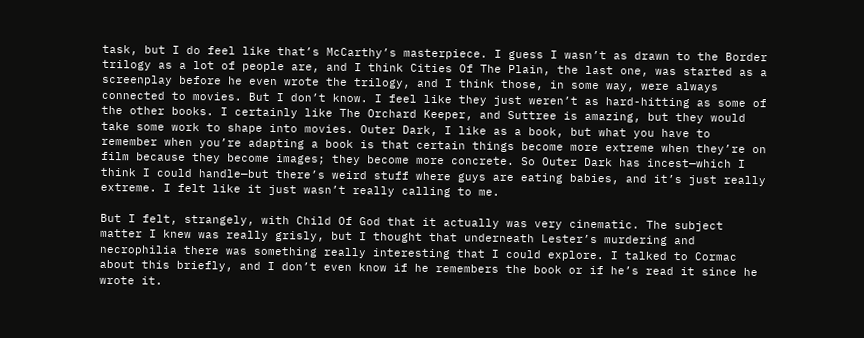task, but I do feel like that’s McCarthy’s masterpiece. I guess I wasn’t as drawn to the Border trilogy as a lot of people are, and I think Cities Of The Plain, the last one, was started as a screenplay before he even wrote the trilogy, and I think those, in some way, were always connected to movies. But I don’t know. I feel like they just weren’t as hard-hitting as some of the other books. I certainly like The Orchard Keeper, and Suttree is amazing, but they would take some work to shape into movies. Outer Dark, I like as a book, but what you have to remember when you’re adapting a book is that certain things become more extreme when they’re on film because they become images; they become more concrete. So Outer Dark has incest—which I think I could handle—but there’s weird stuff where guys are eating babies, and it’s just really extreme. I felt like it just wasn’t really calling to me.

But I felt, strangely, with Child Of God that it actually was very cinematic. The subject matter I knew was really grisly, but I thought that underneath Lester’s murdering and necrophilia there was something really interesting that I could explore. I talked to Cormac about this briefly, and I don’t even know if he remembers the book or if he’s read it since he wrote it.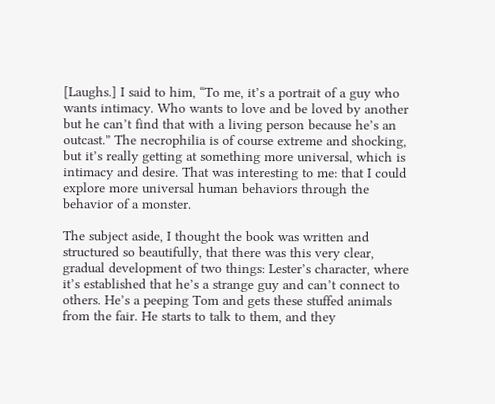[Laughs.] I said to him, “To me, it’s a portrait of a guy who wants intimacy. Who wants to love and be loved by another but he can’t find that with a living person because he’s an outcast.” The necrophilia is of course extreme and shocking, but it’s really getting at something more universal, which is intimacy and desire. That was interesting to me: that I could explore more universal human behaviors through the behavior of a monster.

The subject aside, I thought the book was written and structured so beautifully, that there was this very clear, gradual development of two things: Lester’s character, where it’s established that he’s a strange guy and can’t connect to others. He’s a peeping Tom and gets these stuffed animals from the fair. He starts to talk to them, and they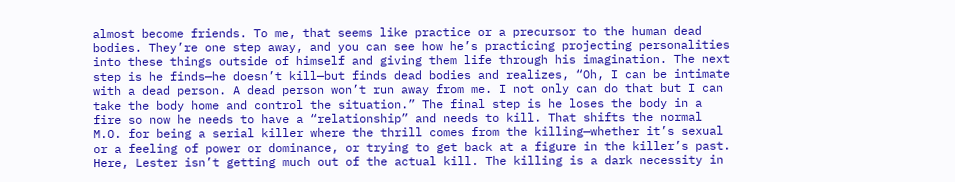almost become friends. To me, that seems like practice or a precursor to the human dead bodies. They’re one step away, and you can see how he’s practicing projecting personalities into these things outside of himself and giving them life through his imagination. The next step is he finds—he doesn’t kill—but finds dead bodies and realizes, “Oh, I can be intimate with a dead person. A dead person won’t run away from me. I not only can do that but I can take the body home and control the situation.” The final step is he loses the body in a fire so now he needs to have a “relationship” and needs to kill. That shifts the normal M.O. for being a serial killer where the thrill comes from the killing—whether it’s sexual or a feeling of power or dominance, or trying to get back at a figure in the killer’s past. Here, Lester isn’t getting much out of the actual kill. The killing is a dark necessity in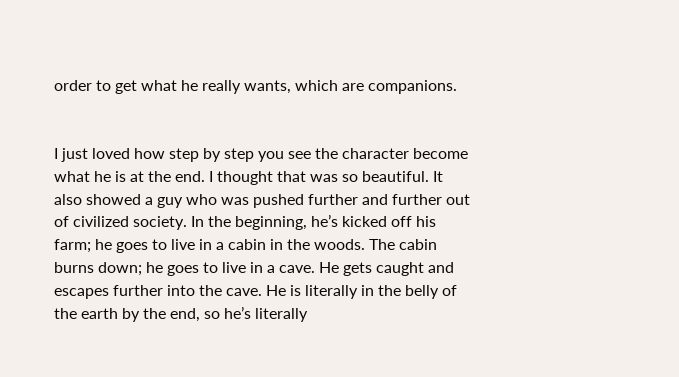order to get what he really wants, which are companions.


I just loved how step by step you see the character become what he is at the end. I thought that was so beautiful. It also showed a guy who was pushed further and further out of civilized society. In the beginning, he’s kicked off his farm; he goes to live in a cabin in the woods. The cabin burns down; he goes to live in a cave. He gets caught and escapes further into the cave. He is literally in the belly of the earth by the end, so he’s literally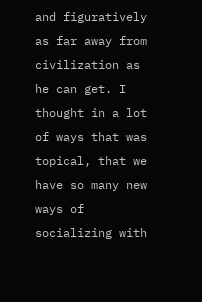and figuratively as far away from civilization as he can get. I thought in a lot of ways that was topical, that we have so many new ways of socializing with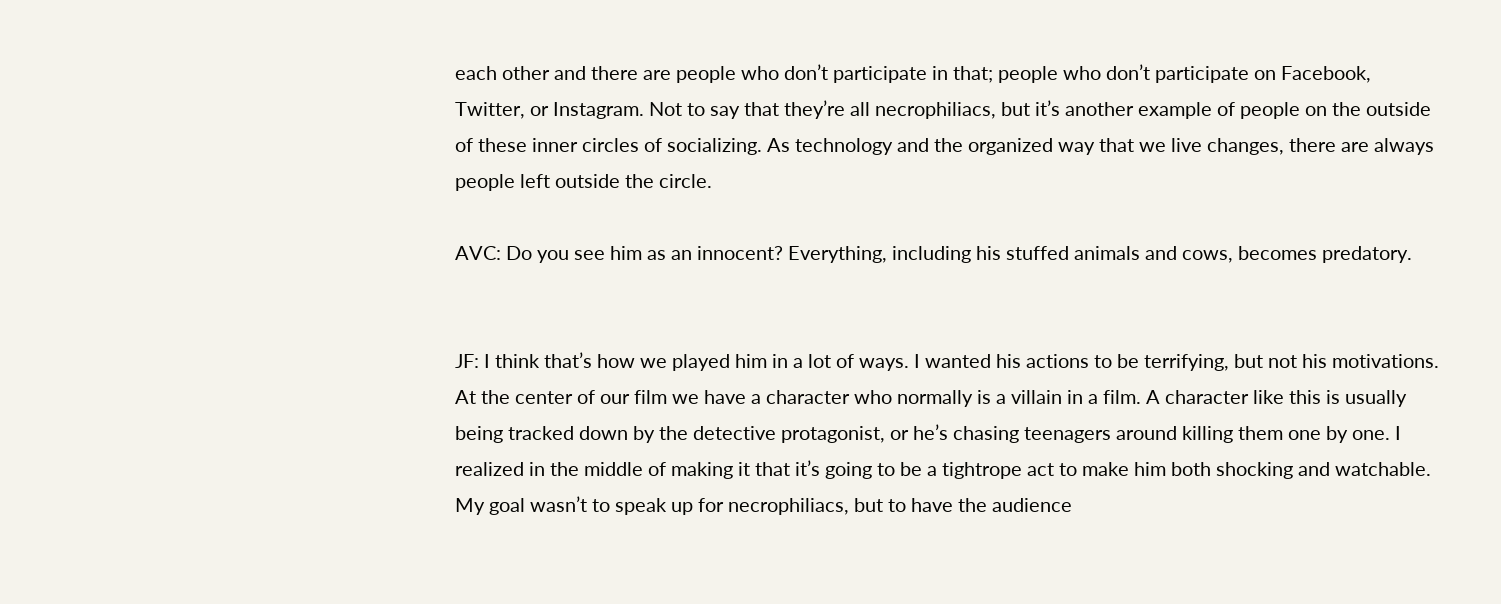each other and there are people who don’t participate in that; people who don’t participate on Facebook, Twitter, or Instagram. Not to say that they’re all necrophiliacs, but it’s another example of people on the outside of these inner circles of socializing. As technology and the organized way that we live changes, there are always people left outside the circle.

AVC: Do you see him as an innocent? Everything, including his stuffed animals and cows, becomes predatory.


JF: I think that’s how we played him in a lot of ways. I wanted his actions to be terrifying, but not his motivations. At the center of our film we have a character who normally is a villain in a film. A character like this is usually being tracked down by the detective protagonist, or he’s chasing teenagers around killing them one by one. I realized in the middle of making it that it’s going to be a tightrope act to make him both shocking and watchable. My goal wasn’t to speak up for necrophiliacs, but to have the audience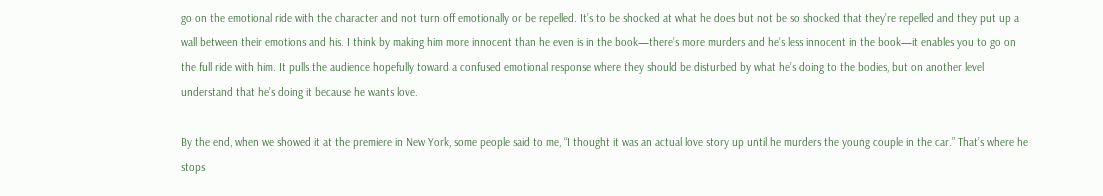go on the emotional ride with the character and not turn off emotionally or be repelled. It’s to be shocked at what he does but not be so shocked that they’re repelled and they put up a wall between their emotions and his. I think by making him more innocent than he even is in the book—there’s more murders and he’s less innocent in the book—it enables you to go on the full ride with him. It pulls the audience hopefully toward a confused emotional response where they should be disturbed by what he’s doing to the bodies, but on another level understand that he’s doing it because he wants love.

By the end, when we showed it at the premiere in New York, some people said to me, “I thought it was an actual love story up until he murders the young couple in the car.” That’s where he stops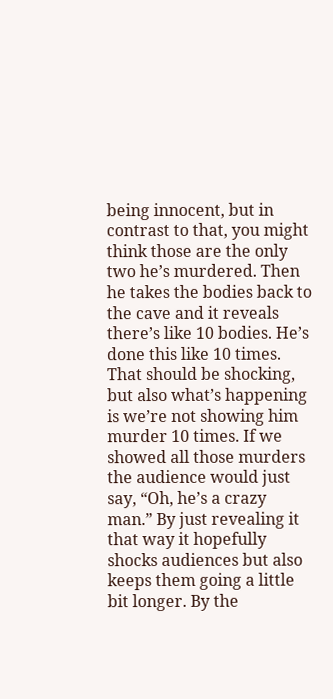being innocent, but in contrast to that, you might think those are the only two he’s murdered. Then he takes the bodies back to the cave and it reveals there’s like 10 bodies. He’s done this like 10 times. That should be shocking, but also what’s happening is we’re not showing him murder 10 times. If we showed all those murders the audience would just say, “Oh, he’s a crazy man.” By just revealing it that way it hopefully shocks audiences but also keeps them going a little bit longer. By the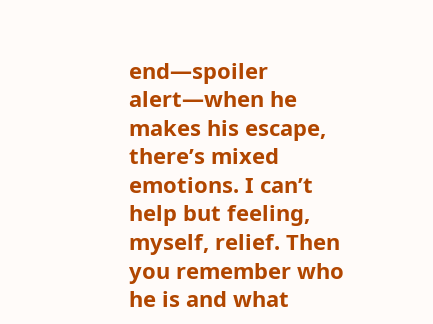end—spoiler alert—when he makes his escape, there’s mixed emotions. I can’t help but feeling, myself, relief. Then you remember who he is and what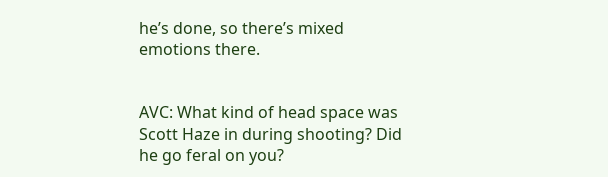he’s done, so there’s mixed emotions there.


AVC: What kind of head space was Scott Haze in during shooting? Did he go feral on you?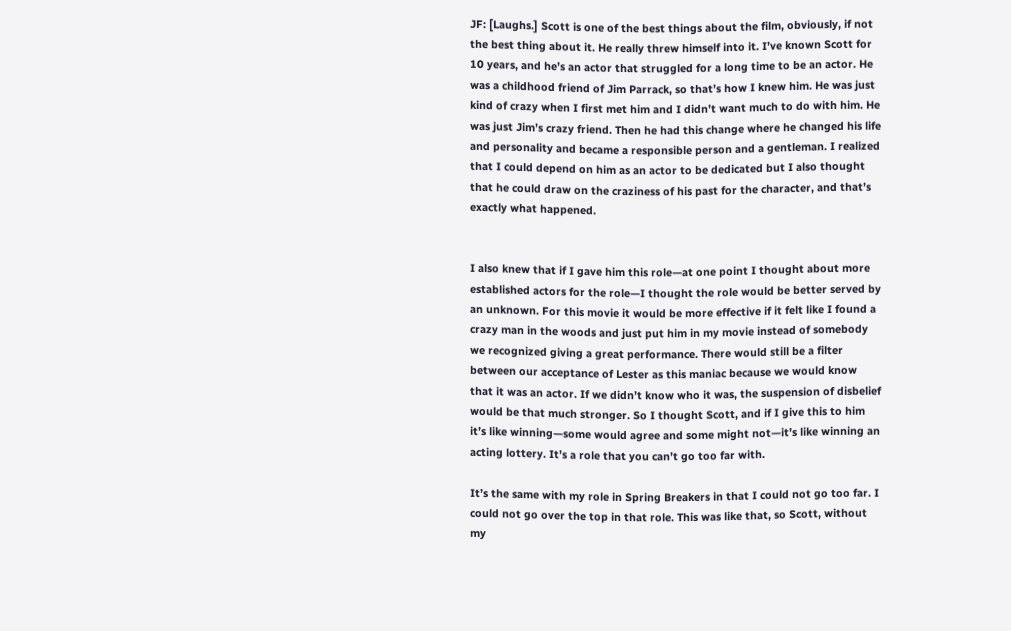JF: [Laughs.] Scott is one of the best things about the film, obviously, if not the best thing about it. He really threw himself into it. I’ve known Scott for 10 years, and he’s an actor that struggled for a long time to be an actor. He was a childhood friend of Jim Parrack, so that’s how I knew him. He was just kind of crazy when I first met him and I didn’t want much to do with him. He was just Jim’s crazy friend. Then he had this change where he changed his life and personality and became a responsible person and a gentleman. I realized that I could depend on him as an actor to be dedicated but I also thought that he could draw on the craziness of his past for the character, and that’s exactly what happened.


I also knew that if I gave him this role—at one point I thought about more established actors for the role—I thought the role would be better served by an unknown. For this movie it would be more effective if it felt like I found a crazy man in the woods and just put him in my movie instead of somebody we recognized giving a great performance. There would still be a filter between our acceptance of Lester as this maniac because we would know that it was an actor. If we didn’t know who it was, the suspension of disbelief would be that much stronger. So I thought Scott, and if I give this to him it’s like winning—some would agree and some might not—it’s like winning an acting lottery. It’s a role that you can’t go too far with.

It’s the same with my role in Spring Breakers in that I could not go too far. I could not go over the top in that role. This was like that, so Scott, without my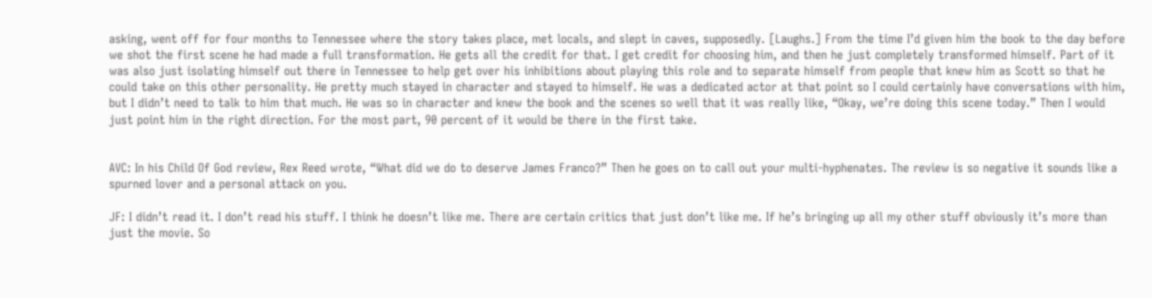asking, went off for four months to Tennessee where the story takes place, met locals, and slept in caves, supposedly. [Laughs.] From the time I’d given him the book to the day before we shot the first scene he had made a full transformation. He gets all the credit for that. I get credit for choosing him, and then he just completely transformed himself. Part of it was also just isolating himself out there in Tennessee to help get over his inhibitions about playing this role and to separate himself from people that knew him as Scott so that he could take on this other personality. He pretty much stayed in character and stayed to himself. He was a dedicated actor at that point so I could certainly have conversations with him, but I didn’t need to talk to him that much. He was so in character and knew the book and the scenes so well that it was really like, “Okay, we’re doing this scene today.” Then I would just point him in the right direction. For the most part, 90 percent of it would be there in the first take.


AVC: In his Child Of God review, Rex Reed wrote, “What did we do to deserve James Franco?” Then he goes on to call out your multi-hyphenates. The review is so negative it sounds like a spurned lover and a personal attack on you.

JF: I didn’t read it. I don’t read his stuff. I think he doesn’t like me. There are certain critics that just don’t like me. If he’s bringing up all my other stuff obviously it’s more than just the movie. So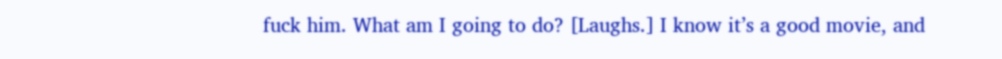fuck him. What am I going to do? [Laughs.] I know it’s a good movie, and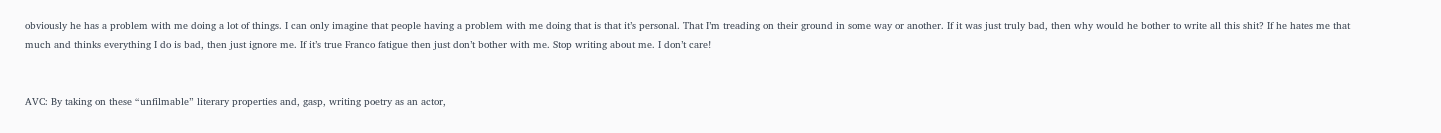obviously he has a problem with me doing a lot of things. I can only imagine that people having a problem with me doing that is that it’s personal. That I’m treading on their ground in some way or another. If it was just truly bad, then why would he bother to write all this shit? If he hates me that much and thinks everything I do is bad, then just ignore me. If it’s true Franco fatigue then just don’t bother with me. Stop writing about me. I don’t care!


AVC: By taking on these “unfilmable” literary properties and, gasp, writing poetry as an actor,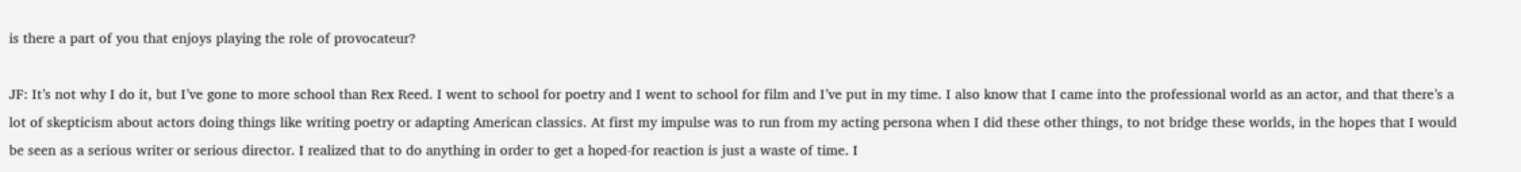is there a part of you that enjoys playing the role of provocateur?

JF: It’s not why I do it, but I’ve gone to more school than Rex Reed. I went to school for poetry and I went to school for film and I’ve put in my time. I also know that I came into the professional world as an actor, and that there’s a lot of skepticism about actors doing things like writing poetry or adapting American classics. At first my impulse was to run from my acting persona when I did these other things, to not bridge these worlds, in the hopes that I would be seen as a serious writer or serious director. I realized that to do anything in order to get a hoped-for reaction is just a waste of time. I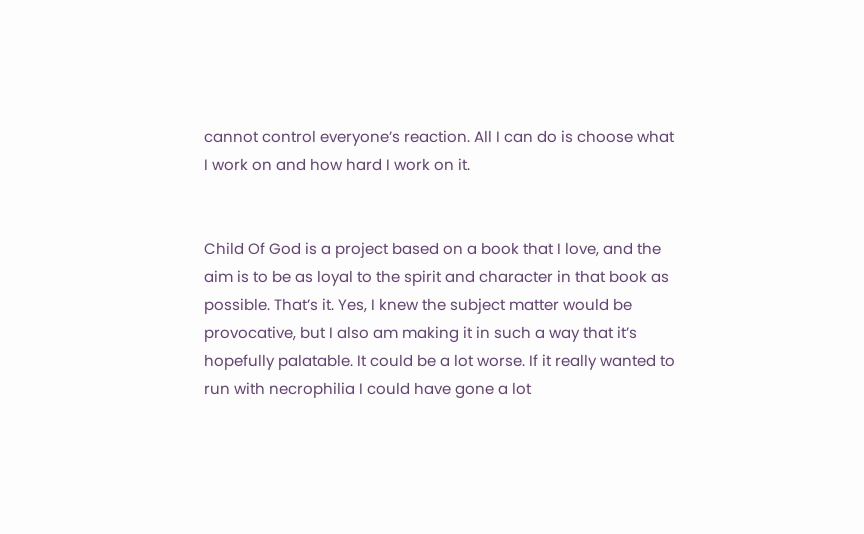cannot control everyone’s reaction. All I can do is choose what I work on and how hard I work on it.


Child Of God is a project based on a book that I love, and the aim is to be as loyal to the spirit and character in that book as possible. That’s it. Yes, I knew the subject matter would be provocative, but I also am making it in such a way that it’s hopefully palatable. It could be a lot worse. If it really wanted to run with necrophilia I could have gone a lot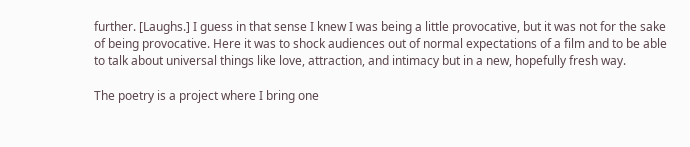further. [Laughs.] I guess in that sense I knew I was being a little provocative, but it was not for the sake of being provocative. Here it was to shock audiences out of normal expectations of a film and to be able to talk about universal things like love, attraction, and intimacy but in a new, hopefully fresh way.

The poetry is a project where I bring one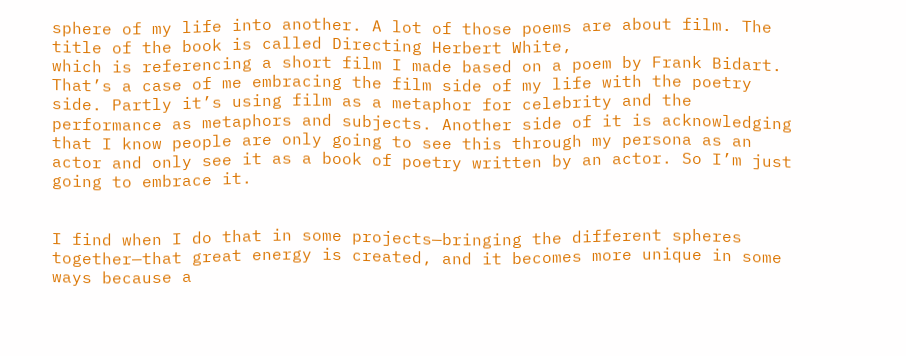sphere of my life into another. A lot of those poems are about film. The title of the book is called Directing Herbert White,
which is referencing a short film I made based on a poem by Frank Bidart. That’s a case of me embracing the film side of my life with the poetry side. Partly it’s using film as a metaphor for celebrity and the performance as metaphors and subjects. Another side of it is acknowledging that I know people are only going to see this through my persona as an actor and only see it as a book of poetry written by an actor. So I’m just going to embrace it.


I find when I do that in some projects—bringing the different spheres together—that great energy is created, and it becomes more unique in some ways because a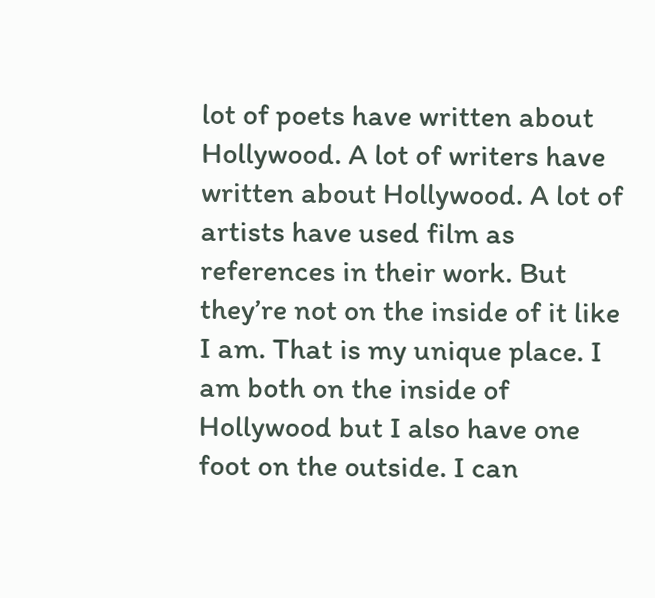lot of poets have written about Hollywood. A lot of writers have written about Hollywood. A lot of artists have used film as references in their work. But they’re not on the inside of it like I am. That is my unique place. I am both on the inside of Hollywood but I also have one foot on the outside. I can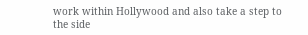work within Hollywood and also take a step to the side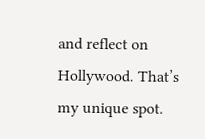and reflect on Hollywood. That’s my unique spot.